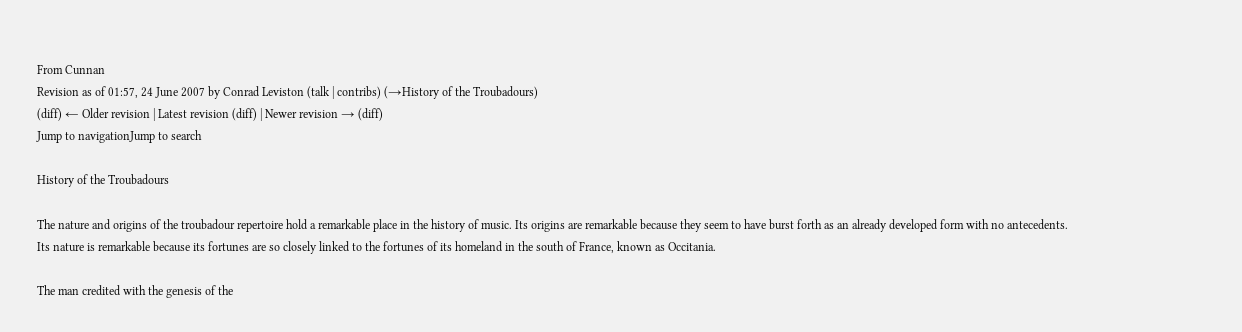From Cunnan
Revision as of 01:57, 24 June 2007 by Conrad Leviston (talk | contribs) (→History of the Troubadours)
(diff) ← Older revision | Latest revision (diff) | Newer revision → (diff)
Jump to navigationJump to search

History of the Troubadours

The nature and origins of the troubadour repertoire hold a remarkable place in the history of music. Its origins are remarkable because they seem to have burst forth as an already developed form with no antecedents. Its nature is remarkable because its fortunes are so closely linked to the fortunes of its homeland in the south of France, known as Occitania.

The man credited with the genesis of the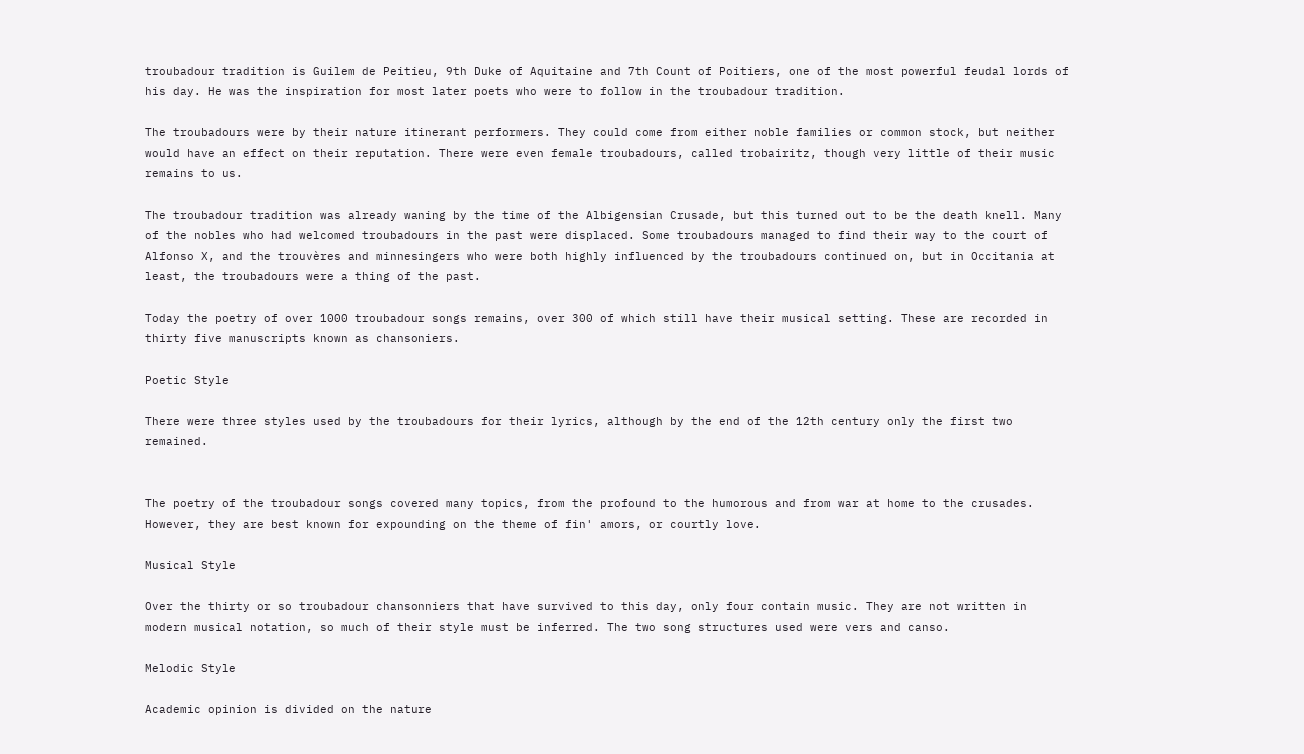troubadour tradition is Guilem de Peitieu, 9th Duke of Aquitaine and 7th Count of Poitiers, one of the most powerful feudal lords of his day. He was the inspiration for most later poets who were to follow in the troubadour tradition.

The troubadours were by their nature itinerant performers. They could come from either noble families or common stock, but neither would have an effect on their reputation. There were even female troubadours, called trobairitz, though very little of their music remains to us.

The troubadour tradition was already waning by the time of the Albigensian Crusade, but this turned out to be the death knell. Many of the nobles who had welcomed troubadours in the past were displaced. Some troubadours managed to find their way to the court of Alfonso X, and the trouvères and minnesingers who were both highly influenced by the troubadours continued on, but in Occitania at least, the troubadours were a thing of the past.

Today the poetry of over 1000 troubadour songs remains, over 300 of which still have their musical setting. These are recorded in thirty five manuscripts known as chansoniers.

Poetic Style

There were three styles used by the troubadours for their lyrics, although by the end of the 12th century only the first two remained.


The poetry of the troubadour songs covered many topics, from the profound to the humorous and from war at home to the crusades. However, they are best known for expounding on the theme of fin' amors, or courtly love.

Musical Style

Over the thirty or so troubadour chansonniers that have survived to this day, only four contain music. They are not written in modern musical notation, so much of their style must be inferred. The two song structures used were vers and canso.

Melodic Style

Academic opinion is divided on the nature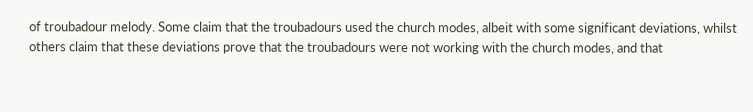of troubadour melody. Some claim that the troubadours used the church modes, albeit with some significant deviations, whilst others claim that these deviations prove that the troubadours were not working with the church modes, and that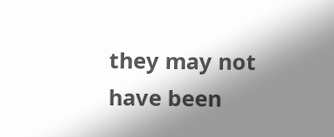they may not have been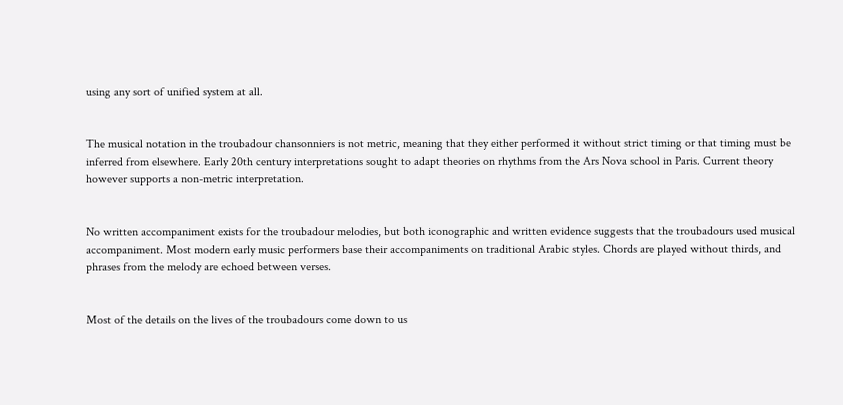using any sort of unified system at all.


The musical notation in the troubadour chansonniers is not metric, meaning that they either performed it without strict timing or that timing must be inferred from elsewhere. Early 20th century interpretations sought to adapt theories on rhythms from the Ars Nova school in Paris. Current theory however supports a non-metric interpretation.


No written accompaniment exists for the troubadour melodies, but both iconographic and written evidence suggests that the troubadours used musical accompaniment. Most modern early music performers base their accompaniments on traditional Arabic styles. Chords are played without thirds, and phrases from the melody are echoed between verses.


Most of the details on the lives of the troubadours come down to us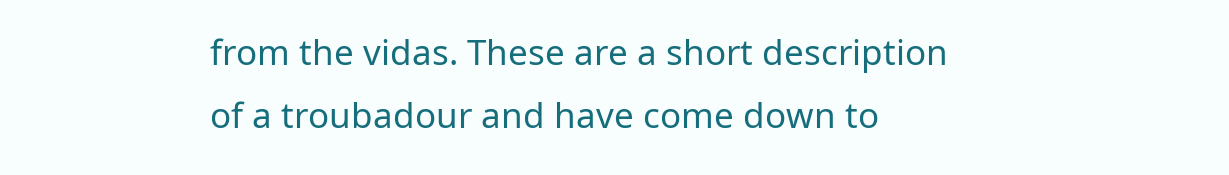from the vidas. These are a short description of a troubadour and have come down to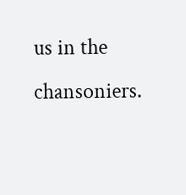us in the chansoniers.